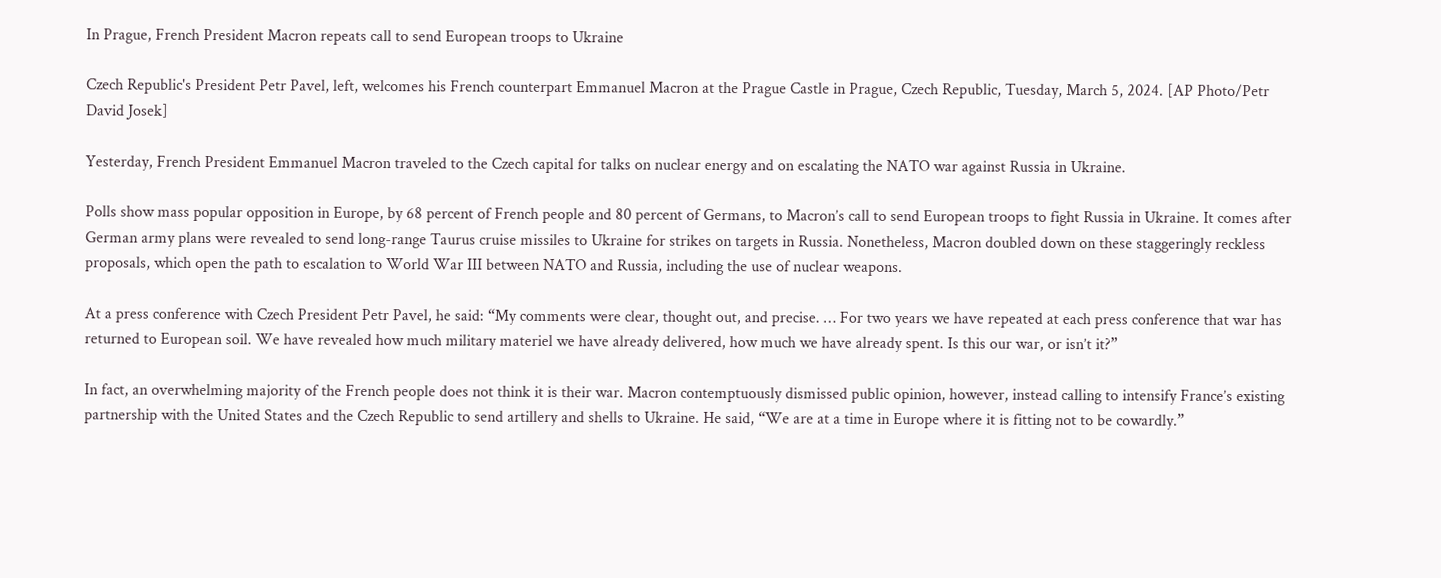In Prague, French President Macron repeats call to send European troops to Ukraine

Czech Republic's President Petr Pavel, left, welcomes his French counterpart Emmanuel Macron at the Prague Castle in Prague, Czech Republic, Tuesday, March 5, 2024. [AP Photo/Petr David Josek]

Yesterday, French President Emmanuel Macron traveled to the Czech capital for talks on nuclear energy and on escalating the NATO war against Russia in Ukraine.

Polls show mass popular opposition in Europe, by 68 percent of French people and 80 percent of Germans, to Macron’s call to send European troops to fight Russia in Ukraine. It comes after German army plans were revealed to send long-range Taurus cruise missiles to Ukraine for strikes on targets in Russia. Nonetheless, Macron doubled down on these staggeringly reckless proposals, which open the path to escalation to World War III between NATO and Russia, including the use of nuclear weapons.

At a press conference with Czech President Petr Pavel, he said: “My comments were clear, thought out, and precise. … For two years we have repeated at each press conference that war has returned to European soil. We have revealed how much military materiel we have already delivered, how much we have already spent. Is this our war, or isn’t it?”

In fact, an overwhelming majority of the French people does not think it is their war. Macron contemptuously dismissed public opinion, however, instead calling to intensify France’s existing partnership with the United States and the Czech Republic to send artillery and shells to Ukraine. He said, “We are at a time in Europe where it is fitting not to be cowardly.”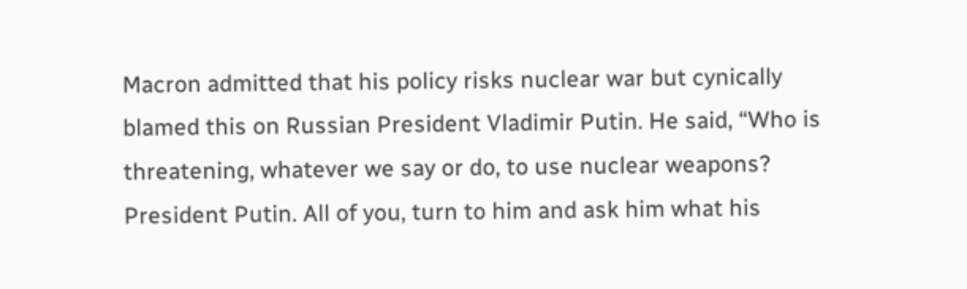Macron admitted that his policy risks nuclear war but cynically blamed this on Russian President Vladimir Putin. He said, “Who is threatening, whatever we say or do, to use nuclear weapons? President Putin. All of you, turn to him and ask him what his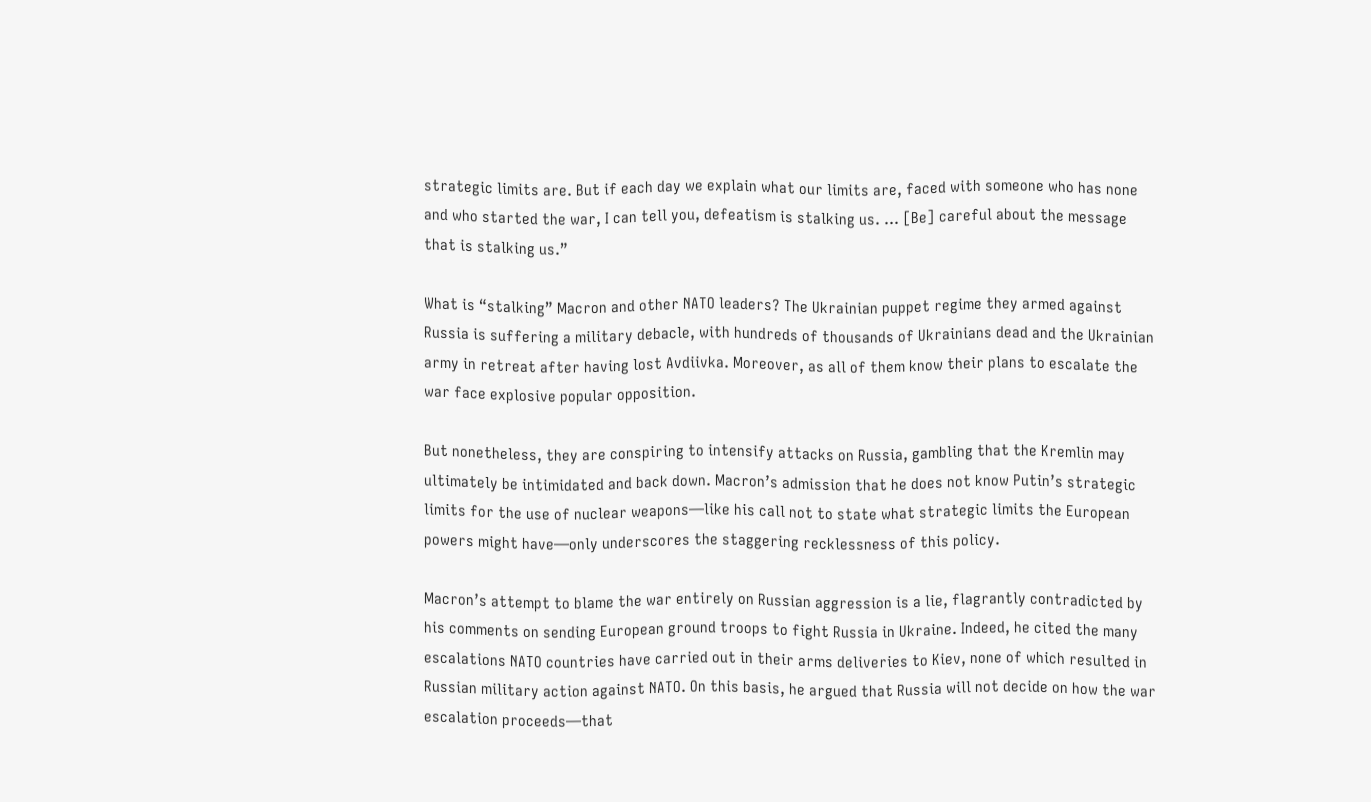strategic limits are. But if each day we explain what our limits are, faced with someone who has none and who started the war, I can tell you, defeatism is stalking us. … [Be] careful about the message that is stalking us.”

What is “stalking” Macron and other NATO leaders? The Ukrainian puppet regime they armed against Russia is suffering a military debacle, with hundreds of thousands of Ukrainians dead and the Ukrainian army in retreat after having lost Avdiivka. Moreover, as all of them know their plans to escalate the war face explosive popular opposition.

But nonetheless, they are conspiring to intensify attacks on Russia, gambling that the Kremlin may ultimately be intimidated and back down. Macron’s admission that he does not know Putin’s strategic limits for the use of nuclear weapons—like his call not to state what strategic limits the European powers might have—only underscores the staggering recklessness of this policy.

Macron’s attempt to blame the war entirely on Russian aggression is a lie, flagrantly contradicted by his comments on sending European ground troops to fight Russia in Ukraine. Indeed, he cited the many escalations NATO countries have carried out in their arms deliveries to Kiev, none of which resulted in Russian military action against NATO. On this basis, he argued that Russia will not decide on how the war escalation proceeds—that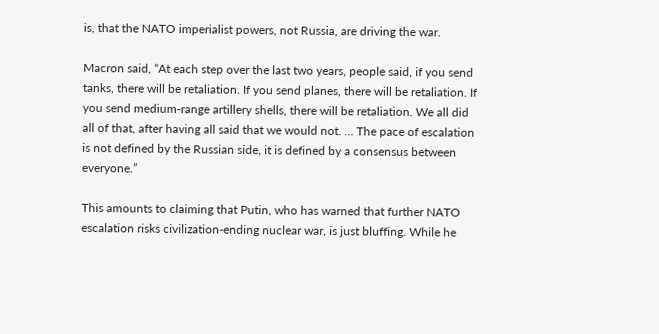is, that the NATO imperialist powers, not Russia, are driving the war.

Macron said, “At each step over the last two years, people said, if you send tanks, there will be retaliation. If you send planes, there will be retaliation. If you send medium-range artillery shells, there will be retaliation. We all did all of that, after having all said that we would not. … The pace of escalation is not defined by the Russian side, it is defined by a consensus between everyone.”

This amounts to claiming that Putin, who has warned that further NATO escalation risks civilization-ending nuclear war, is just bluffing. While he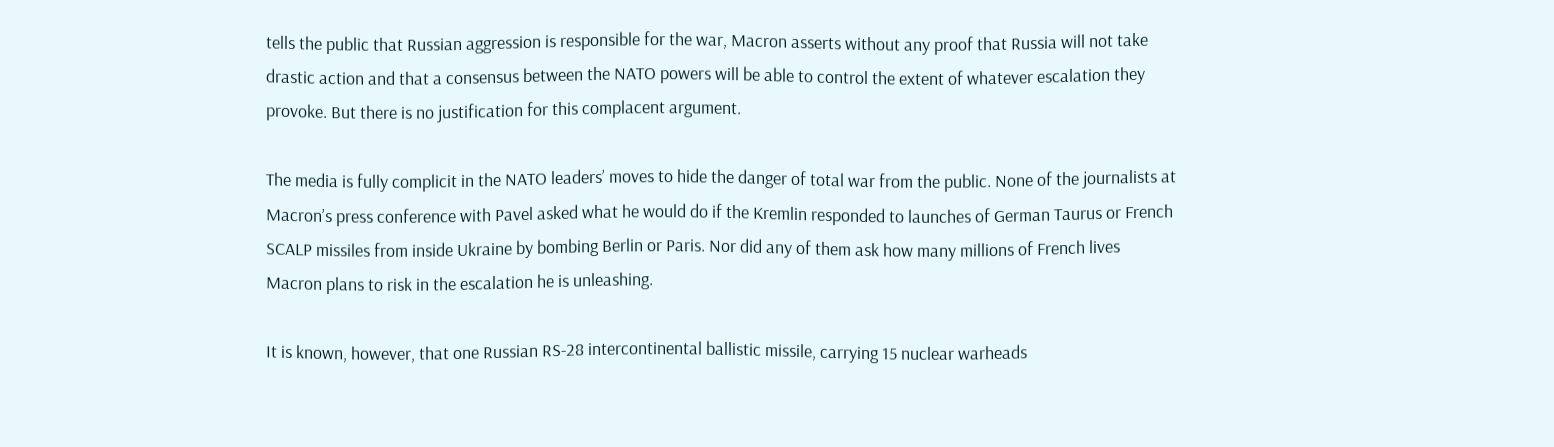tells the public that Russian aggression is responsible for the war, Macron asserts without any proof that Russia will not take drastic action and that a consensus between the NATO powers will be able to control the extent of whatever escalation they provoke. But there is no justification for this complacent argument.

The media is fully complicit in the NATO leaders’ moves to hide the danger of total war from the public. None of the journalists at Macron’s press conference with Pavel asked what he would do if the Kremlin responded to launches of German Taurus or French SCALP missiles from inside Ukraine by bombing Berlin or Paris. Nor did any of them ask how many millions of French lives Macron plans to risk in the escalation he is unleashing.

It is known, however, that one Russian RS-28 intercontinental ballistic missile, carrying 15 nuclear warheads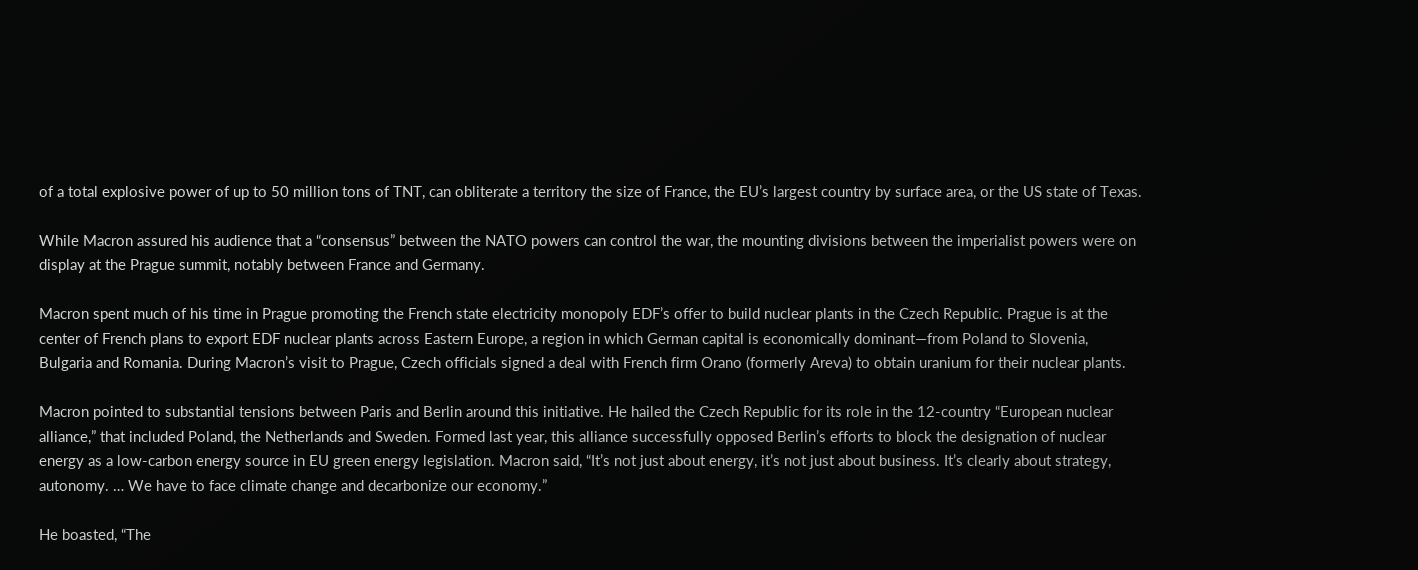of a total explosive power of up to 50 million tons of TNT, can obliterate a territory the size of France, the EU’s largest country by surface area, or the US state of Texas.

While Macron assured his audience that a “consensus” between the NATO powers can control the war, the mounting divisions between the imperialist powers were on display at the Prague summit, notably between France and Germany.

Macron spent much of his time in Prague promoting the French state electricity monopoly EDF’s offer to build nuclear plants in the Czech Republic. Prague is at the center of French plans to export EDF nuclear plants across Eastern Europe, a region in which German capital is economically dominant—from Poland to Slovenia, Bulgaria and Romania. During Macron’s visit to Prague, Czech officials signed a deal with French firm Orano (formerly Areva) to obtain uranium for their nuclear plants.

Macron pointed to substantial tensions between Paris and Berlin around this initiative. He hailed the Czech Republic for its role in the 12-country “European nuclear alliance,” that included Poland, the Netherlands and Sweden. Formed last year, this alliance successfully opposed Berlin’s efforts to block the designation of nuclear energy as a low-carbon energy source in EU green energy legislation. Macron said, “It’s not just about energy, it’s not just about business. It’s clearly about strategy, autonomy. … We have to face climate change and decarbonize our economy.”

He boasted, “The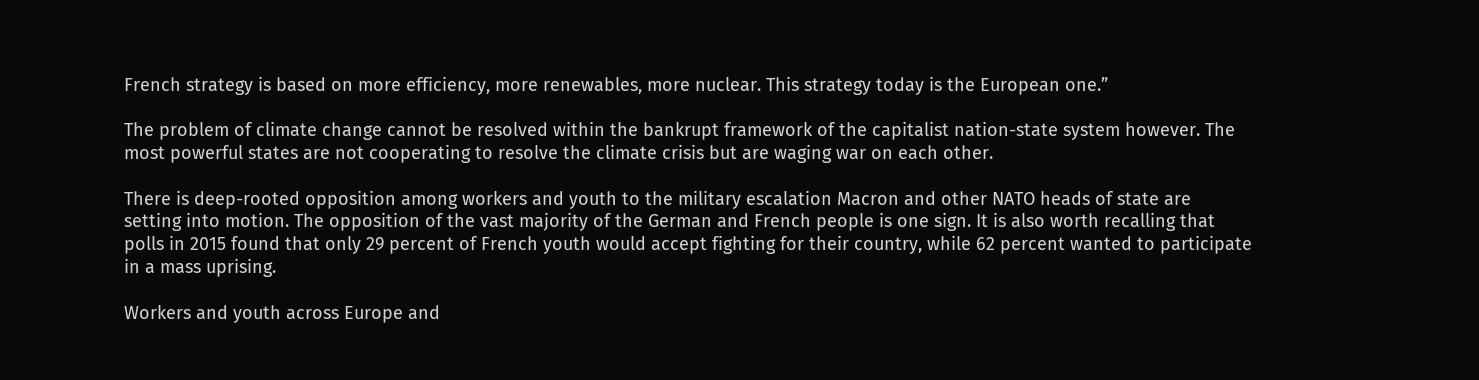French strategy is based on more efficiency, more renewables, more nuclear. This strategy today is the European one.”

The problem of climate change cannot be resolved within the bankrupt framework of the capitalist nation-state system however. The most powerful states are not cooperating to resolve the climate crisis but are waging war on each other.

There is deep-rooted opposition among workers and youth to the military escalation Macron and other NATO heads of state are setting into motion. The opposition of the vast majority of the German and French people is one sign. It is also worth recalling that polls in 2015 found that only 29 percent of French youth would accept fighting for their country, while 62 percent wanted to participate in a mass uprising.

Workers and youth across Europe and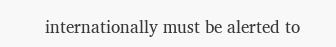internationally must be alerted to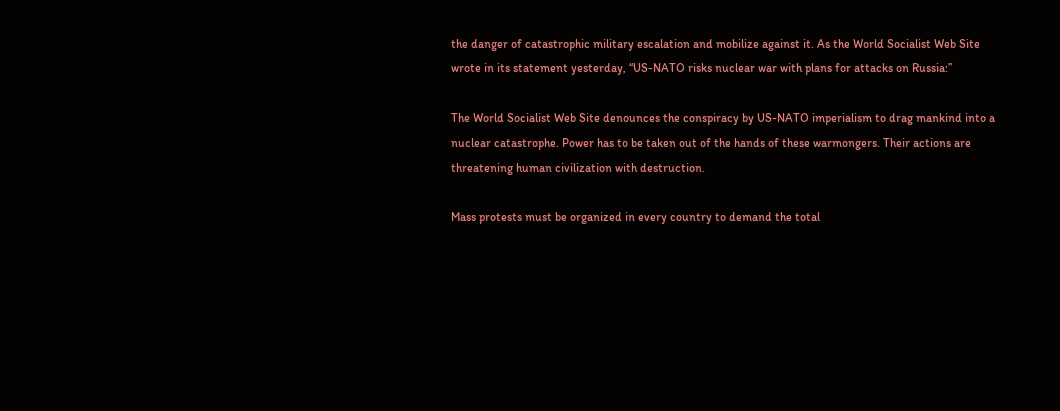the danger of catastrophic military escalation and mobilize against it. As the World Socialist Web Site wrote in its statement yesterday, “US-NATO risks nuclear war with plans for attacks on Russia:”

The World Socialist Web Site denounces the conspiracy by US-NATO imperialism to drag mankind into a nuclear catastrophe. Power has to be taken out of the hands of these warmongers. Their actions are threatening human civilization with destruction.

Mass protests must be organized in every country to demand the total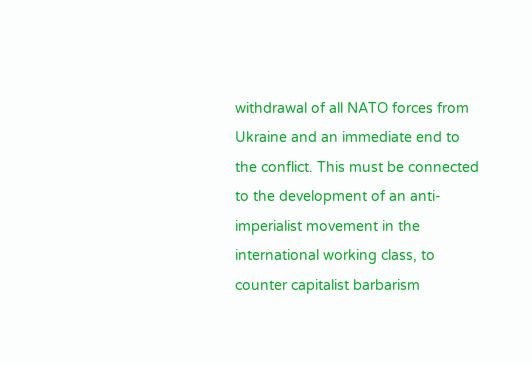withdrawal of all NATO forces from Ukraine and an immediate end to the conflict. This must be connected to the development of an anti-imperialist movement in the international working class, to counter capitalist barbarism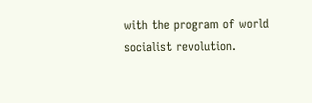with the program of world socialist revolution.